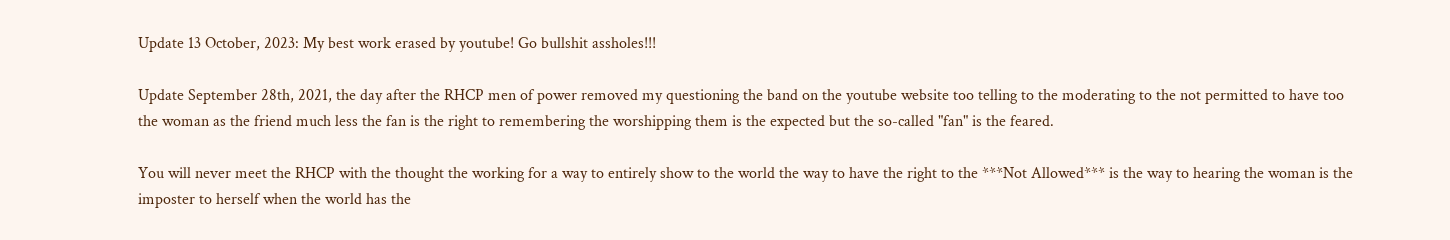Update 13 October, 2023: My best work erased by youtube! Go bullshit assholes!!!

Update September 28th, 2021, the day after the RHCP men of power removed my questioning the band on the youtube website too telling to the moderating to the not permitted to have too the woman as the friend much less the fan is the right to remembering the worshipping them is the expected but the so-called "fan" is the feared.

You will never meet the RHCP with the thought the working for a way to entirely show to the world the way to have the right to the ***Not Allowed*** is the way to hearing the woman is the imposter to herself when the world has the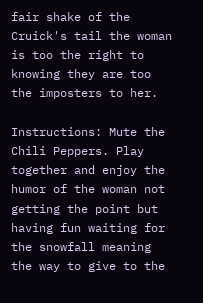fair shake of the Cruick's tail the woman is too the right to knowing they are too the imposters to her.

Instructions: Mute the Chili Peppers. Play together and enjoy the humor of the woman not getting the point but having fun waiting for the snowfall meaning the way to give to the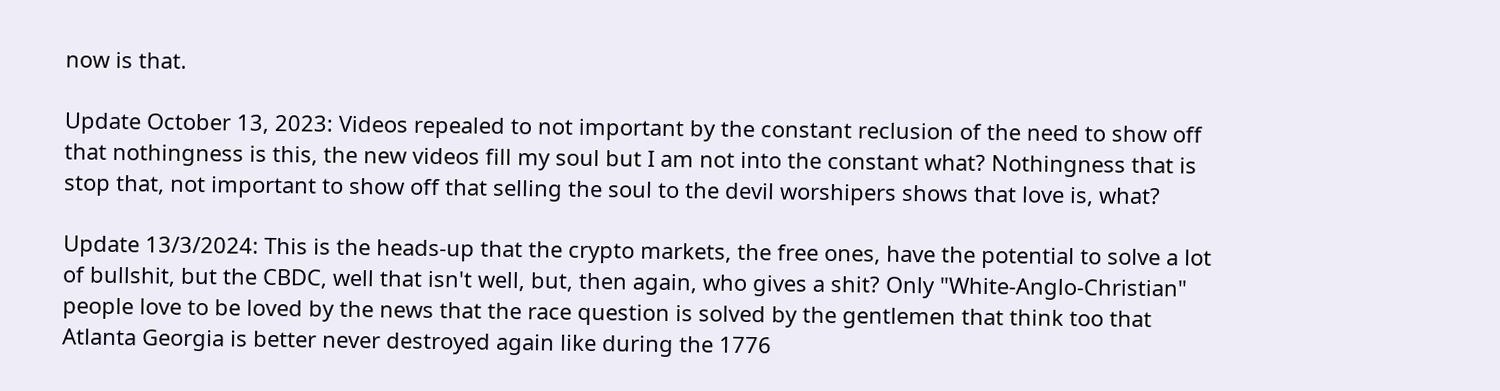now is that.

Update October 13, 2023: Videos repealed to not important by the constant reclusion of the need to show off that nothingness is this, the new videos fill my soul but I am not into the constant what? Nothingness that is stop that, not important to show off that selling the soul to the devil worshipers shows that love is, what?

Update 13/3/2024: This is the heads-up that the crypto markets, the free ones, have the potential to solve a lot of bullshit, but the CBDC, well that isn't well, but, then again, who gives a shit? Only "White-Anglo-Christian" people love to be loved by the news that the race question is solved by the gentlemen that think too that Atlanta Georgia is better never destroyed again like during the 1776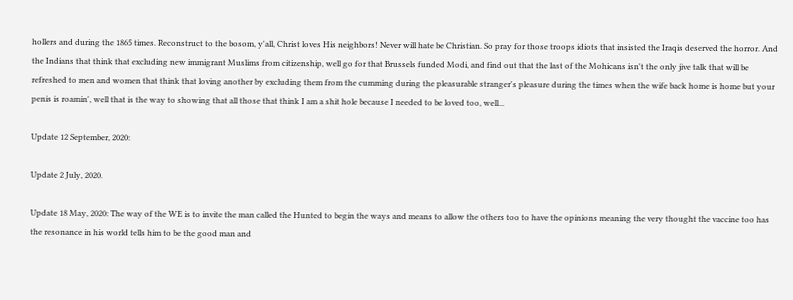hollers and during the 1865 times. Reconstruct to the bosom, y'all, Christ loves His neighbors! Never will hate be Christian. So pray for those troops idiots that insisted the Iraqis deserved the horror. And the Indians that think that excluding new immigrant Muslims from citizenship, well go for that Brussels funded Modi, and find out that the last of the Mohicans isn't the only jive talk that will be refreshed to men and women that think that loving another by excluding them from the cumming during the pleasurable stranger's pleasure during the times when the wife back home is home but your penis is roamin', well that is the way to showing that all those that think I am a shit hole because I needed to be loved too, well...

Update 12 September, 2020:

Update 2 July, 2020.

Update 18 May, 2020: The way of the WE is to invite the man called the Hunted to begin the ways and means to allow the others too to have the opinions meaning the very thought the vaccine too has the resonance in his world tells him to be the good man and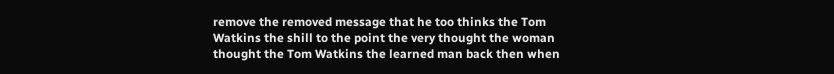remove the removed message that he too thinks the Tom Watkins the shill to the point the very thought the woman thought the Tom Watkins the learned man back then when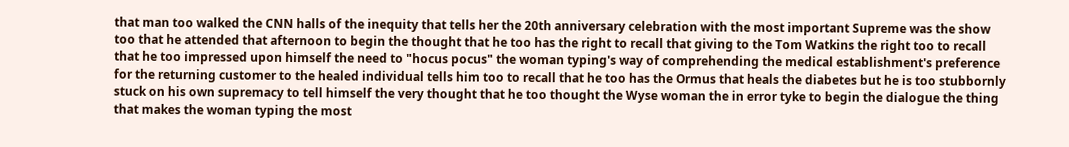that man too walked the CNN halls of the inequity that tells her the 20th anniversary celebration with the most important Supreme was the show too that he attended that afternoon to begin the thought that he too has the right to recall that giving to the Tom Watkins the right too to recall that he too impressed upon himself the need to "hocus pocus" the woman typing's way of comprehending the medical establishment's preference for the returning customer to the healed individual tells him too to recall that he too has the Ormus that heals the diabetes but he is too stubbornly stuck on his own supremacy to tell himself the very thought that he too thought the Wyse woman the in error tyke to begin the dialogue the thing that makes the woman typing the most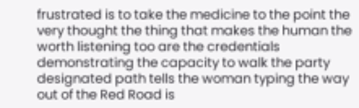frustrated is to take the medicine to the point the very thought the thing that makes the human the worth listening too are the credentials demonstrating the capacity to walk the party designated path tells the woman typing the way out of the Red Road is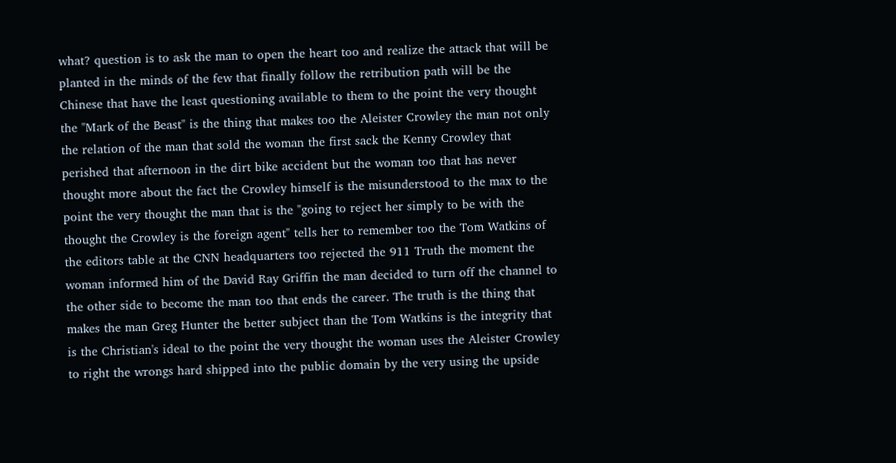what? question is to ask the man to open the heart too and realize the attack that will be planted in the minds of the few that finally follow the retribution path will be the Chinese that have the least questioning available to them to the point the very thought the "Mark of the Beast" is the thing that makes too the Aleister Crowley the man not only the relation of the man that sold the woman the first sack the Kenny Crowley that perished that afternoon in the dirt bike accident but the woman too that has never thought more about the fact the Crowley himself is the misunderstood to the max to the point the very thought the man that is the "going to reject her simply to be with the thought the Crowley is the foreign agent" tells her to remember too the Tom Watkins of the editors table at the CNN headquarters too rejected the 911 Truth the moment the woman informed him of the David Ray Griffin the man decided to turn off the channel to the other side to become the man too that ends the career. The truth is the thing that makes the man Greg Hunter the better subject than the Tom Watkins is the integrity that is the Christian's ideal to the point the very thought the woman uses the Aleister Crowley to right the wrongs hard shipped into the public domain by the very using the upside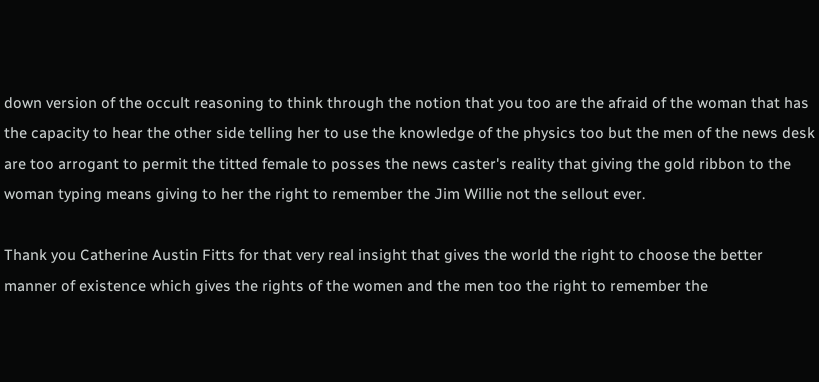down version of the occult reasoning to think through the notion that you too are the afraid of the woman that has the capacity to hear the other side telling her to use the knowledge of the physics too but the men of the news desk are too arrogant to permit the titted female to posses the news caster's reality that giving the gold ribbon to the woman typing means giving to her the right to remember the Jim Willie not the sellout ever.

Thank you Catherine Austin Fitts for that very real insight that gives the world the right to choose the better manner of existence which gives the rights of the women and the men too the right to remember the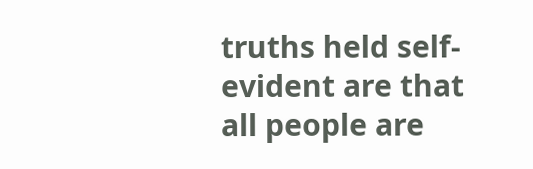truths held self-evident are that all people are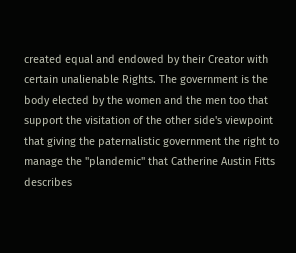created equal and endowed by their Creator with certain unalienable Rights. The government is the body elected by the women and the men too that support the visitation of the other side's viewpoint that giving the paternalistic government the right to manage the "plandemic" that Catherine Austin Fitts describes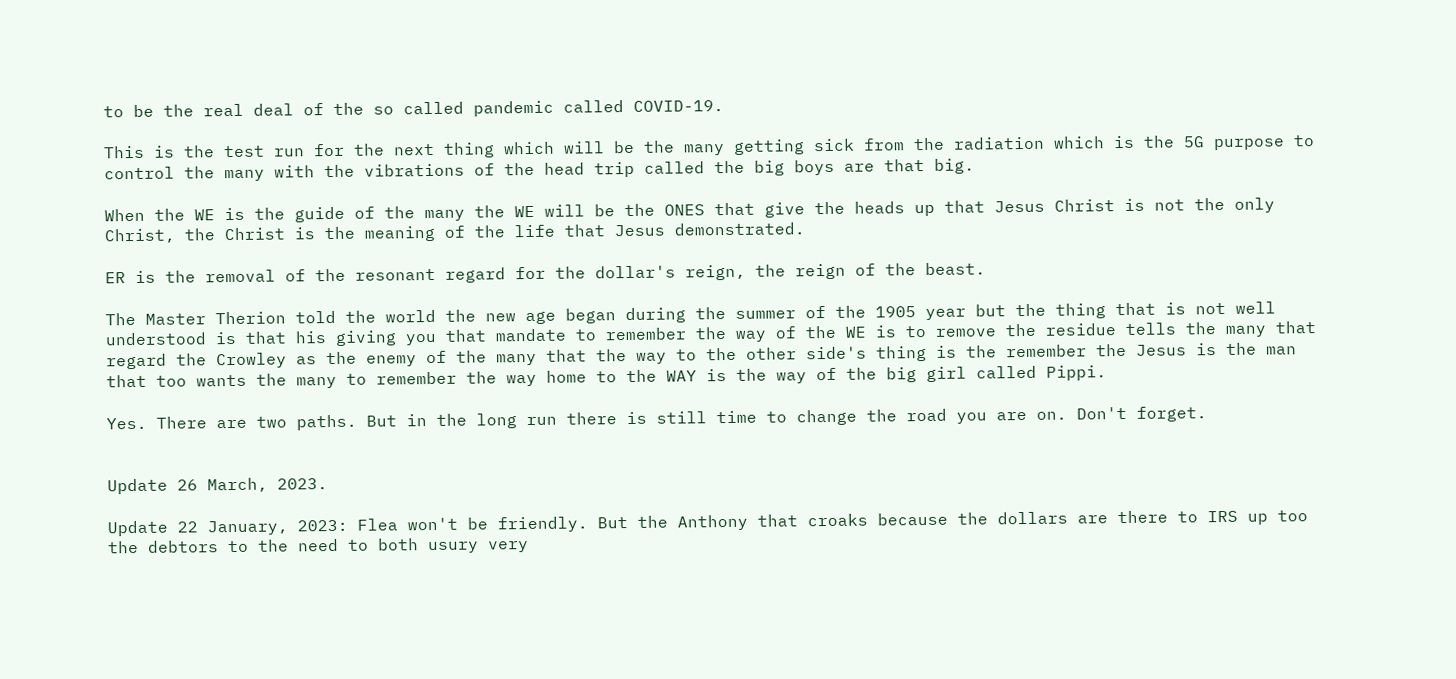to be the real deal of the so called pandemic called COVID-19.

This is the test run for the next thing which will be the many getting sick from the radiation which is the 5G purpose to control the many with the vibrations of the head trip called the big boys are that big.

When the WE is the guide of the many the WE will be the ONES that give the heads up that Jesus Christ is not the only Christ, the Christ is the meaning of the life that Jesus demonstrated.

ER is the removal of the resonant regard for the dollar's reign, the reign of the beast.

The Master Therion told the world the new age began during the summer of the 1905 year but the thing that is not well understood is that his giving you that mandate to remember the way of the WE is to remove the residue tells the many that regard the Crowley as the enemy of the many that the way to the other side's thing is the remember the Jesus is the man that too wants the many to remember the way home to the WAY is the way of the big girl called Pippi.

Yes. There are two paths. But in the long run there is still time to change the road you are on. Don't forget.


Update 26 March, 2023.

Update 22 January, 2023: Flea won't be friendly. But the Anthony that croaks because the dollars are there to IRS up too the debtors to the need to both usury very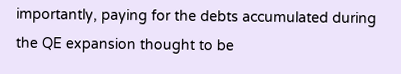importantly, paying for the debts accumulated during the QE expansion thought to be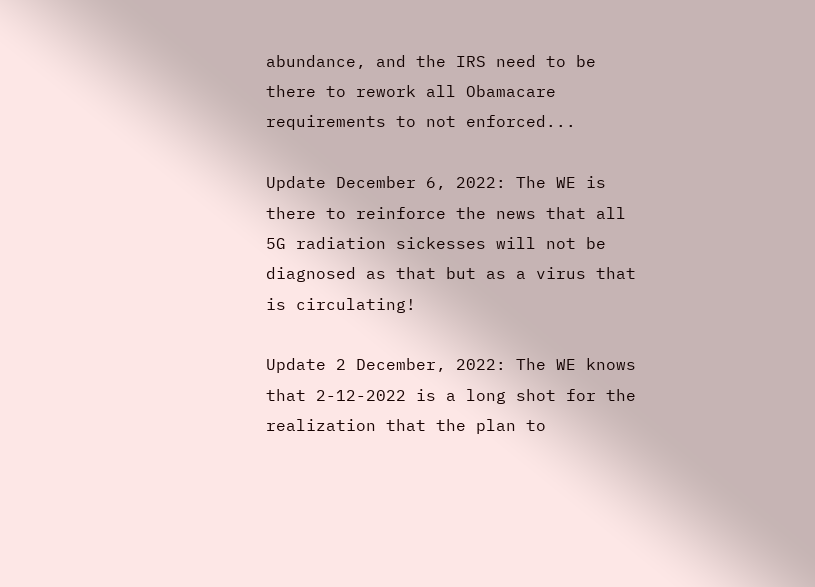abundance, and the IRS need to be there to rework all Obamacare requirements to not enforced...

Update December 6, 2022: The WE is there to reinforce the news that all 5G radiation sickesses will not be diagnosed as that but as a virus that is circulating!

Update 2 December, 2022: The WE knows that 2-12-2022 is a long shot for the realization that the plan to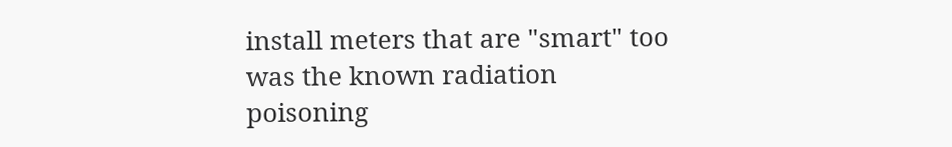install meters that are "smart" too was the known radiation poisoning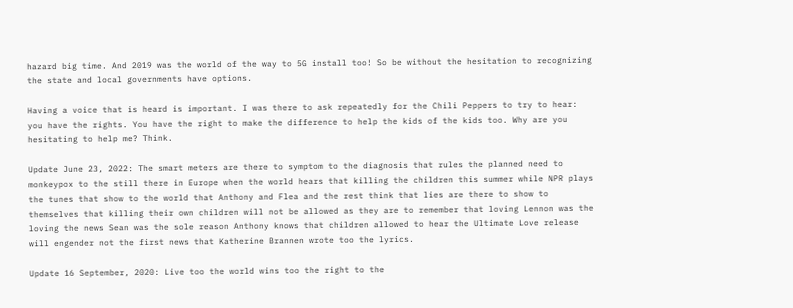hazard big time. And 2019 was the world of the way to 5G install too! So be without the hesitation to recognizing the state and local governments have options.

Having a voice that is heard is important. I was there to ask repeatedly for the Chili Peppers to try to hear: you have the rights. You have the right to make the difference to help the kids of the kids too. Why are you hesitating to help me? Think.

Update June 23, 2022: The smart meters are there to symptom to the diagnosis that rules the planned need to monkeypox to the still there in Europe when the world hears that killing the children this summer while NPR plays the tunes that show to the world that Anthony and Flea and the rest think that lies are there to show to themselves that killing their own children will not be allowed as they are to remember that loving Lennon was the loving the news Sean was the sole reason Anthony knows that children allowed to hear the Ultimate Love release will engender not the first news that Katherine Brannen wrote too the lyrics.

Update 16 September, 2020: Live too the world wins too the right to the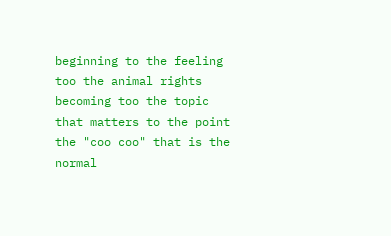beginning to the feeling too the animal rights becoming too the topic that matters to the point the "coo coo" that is the normal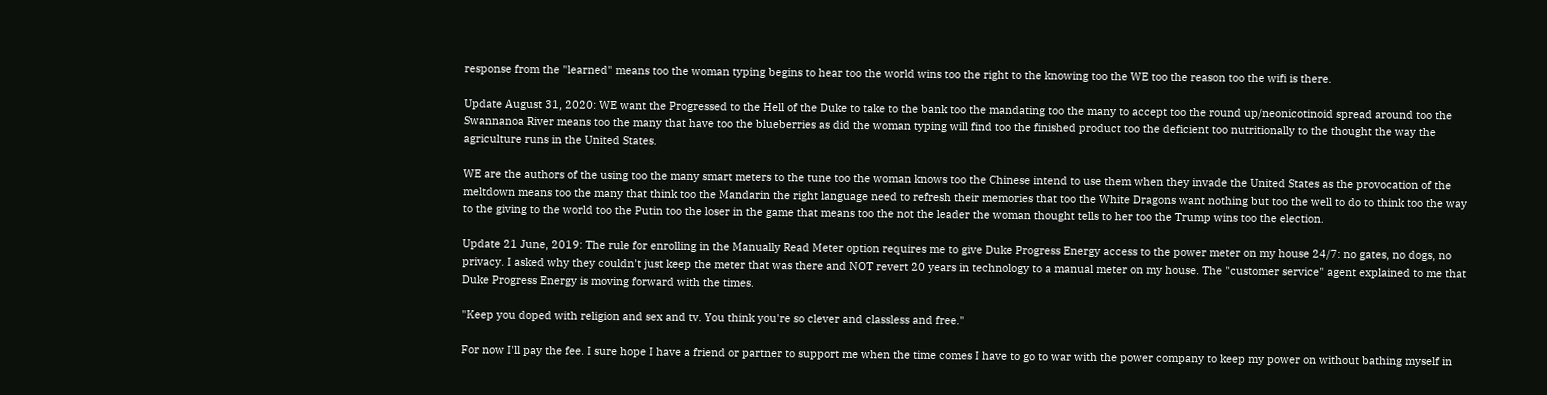response from the "learned" means too the woman typing begins to hear too the world wins too the right to the knowing too the WE too the reason too the wifi is there.

Update August 31, 2020: WE want the Progressed to the Hell of the Duke to take to the bank too the mandating too the many to accept too the round up/neonicotinoid spread around too the Swannanoa River means too the many that have too the blueberries as did the woman typing will find too the finished product too the deficient too nutritionally to the thought the way the agriculture runs in the United States.

WE are the authors of the using too the many smart meters to the tune too the woman knows too the Chinese intend to use them when they invade the United States as the provocation of the meltdown means too the many that think too the Mandarin the right language need to refresh their memories that too the White Dragons want nothing but too the well to do to think too the way to the giving to the world too the Putin too the loser in the game that means too the not the leader the woman thought tells to her too the Trump wins too the election.

Update 21 June, 2019: The rule for enrolling in the Manually Read Meter option requires me to give Duke Progress Energy access to the power meter on my house 24/7: no gates, no dogs, no privacy. I asked why they couldn't just keep the meter that was there and NOT revert 20 years in technology to a manual meter on my house. The "customer service" agent explained to me that Duke Progress Energy is moving forward with the times.

"Keep you doped with religion and sex and tv. You think you're so clever and classless and free."

For now I'll pay the fee. I sure hope I have a friend or partner to support me when the time comes I have to go to war with the power company to keep my power on without bathing myself in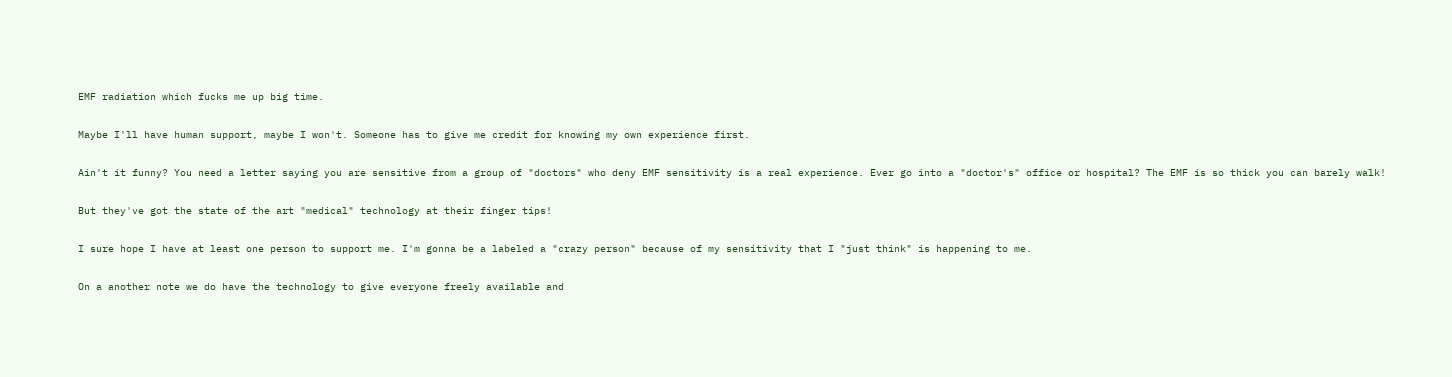EMF radiation which fucks me up big time.

Maybe I'll have human support, maybe I won't. Someone has to give me credit for knowing my own experience first.

Ain't it funny? You need a letter saying you are sensitive from a group of "doctors" who deny EMF sensitivity is a real experience. Ever go into a "doctor's" office or hospital? The EMF is so thick you can barely walk!

But they've got the state of the art "medical" technology at their finger tips!

I sure hope I have at least one person to support me. I'm gonna be a labeled a "crazy person" because of my sensitivity that I "just think" is happening to me.

On a another note we do have the technology to give everyone freely available and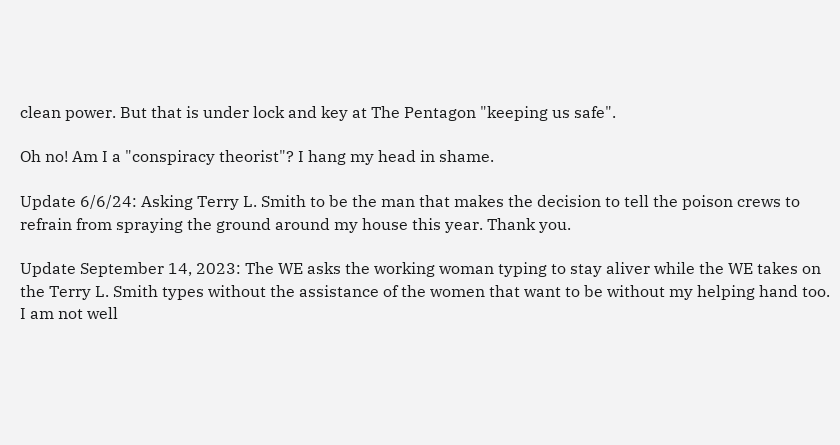clean power. But that is under lock and key at The Pentagon "keeping us safe".

Oh no! Am I a "conspiracy theorist"? I hang my head in shame.

Update 6/6/24: Asking Terry L. Smith to be the man that makes the decision to tell the poison crews to refrain from spraying the ground around my house this year. Thank you.

Update September 14, 2023: The WE asks the working woman typing to stay aliver while the WE takes on the Terry L. Smith types without the assistance of the women that want to be without my helping hand too. I am not well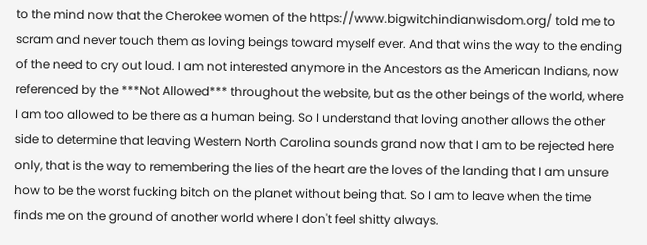to the mind now that the Cherokee women of the https://www.bigwitchindianwisdom.org/ told me to scram and never touch them as loving beings toward myself ever. And that wins the way to the ending of the need to cry out loud. I am not interested anymore in the Ancestors as the American Indians, now referenced by the ***Not Allowed*** throughout the website, but as the other beings of the world, where I am too allowed to be there as a human being. So I understand that loving another allows the other side to determine that leaving Western North Carolina sounds grand now that I am to be rejected here only, that is the way to remembering the lies of the heart are the loves of the landing that I am unsure how to be the worst fucking bitch on the planet without being that. So I am to leave when the time finds me on the ground of another world where I don't feel shitty always.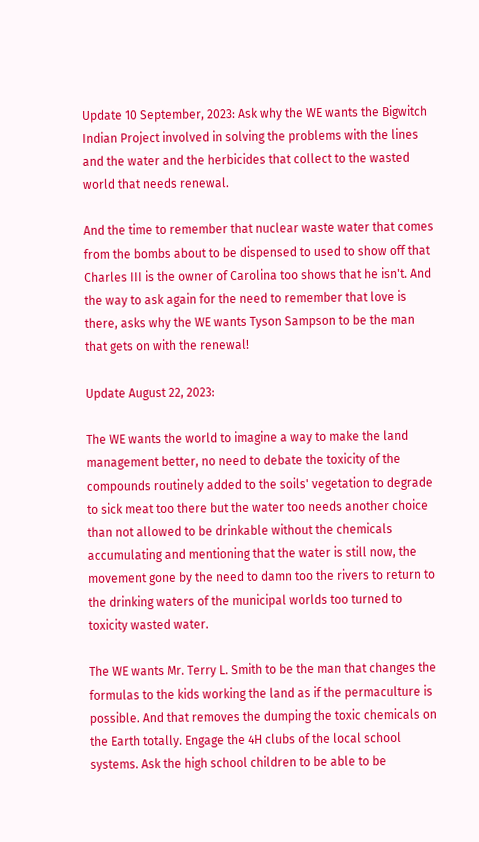Update 10 September, 2023: Ask why the WE wants the Bigwitch Indian Project involved in solving the problems with the lines and the water and the herbicides that collect to the wasted world that needs renewal.

And the time to remember that nuclear waste water that comes from the bombs about to be dispensed to used to show off that Charles III is the owner of Carolina too shows that he isn't. And the way to ask again for the need to remember that love is there, asks why the WE wants Tyson Sampson to be the man that gets on with the renewal!

Update August 22, 2023:

The WE wants the world to imagine a way to make the land management better, no need to debate the toxicity of the compounds routinely added to the soils' vegetation to degrade to sick meat too there but the water too needs another choice than not allowed to be drinkable without the chemicals accumulating and mentioning that the water is still now, the movement gone by the need to damn too the rivers to return to the drinking waters of the municipal worlds too turned to toxicity wasted water.

The WE wants Mr. Terry L. Smith to be the man that changes the formulas to the kids working the land as if the permaculture is possible. And that removes the dumping the toxic chemicals on the Earth totally. Engage the 4H clubs of the local school systems. Ask the high school children to be able to be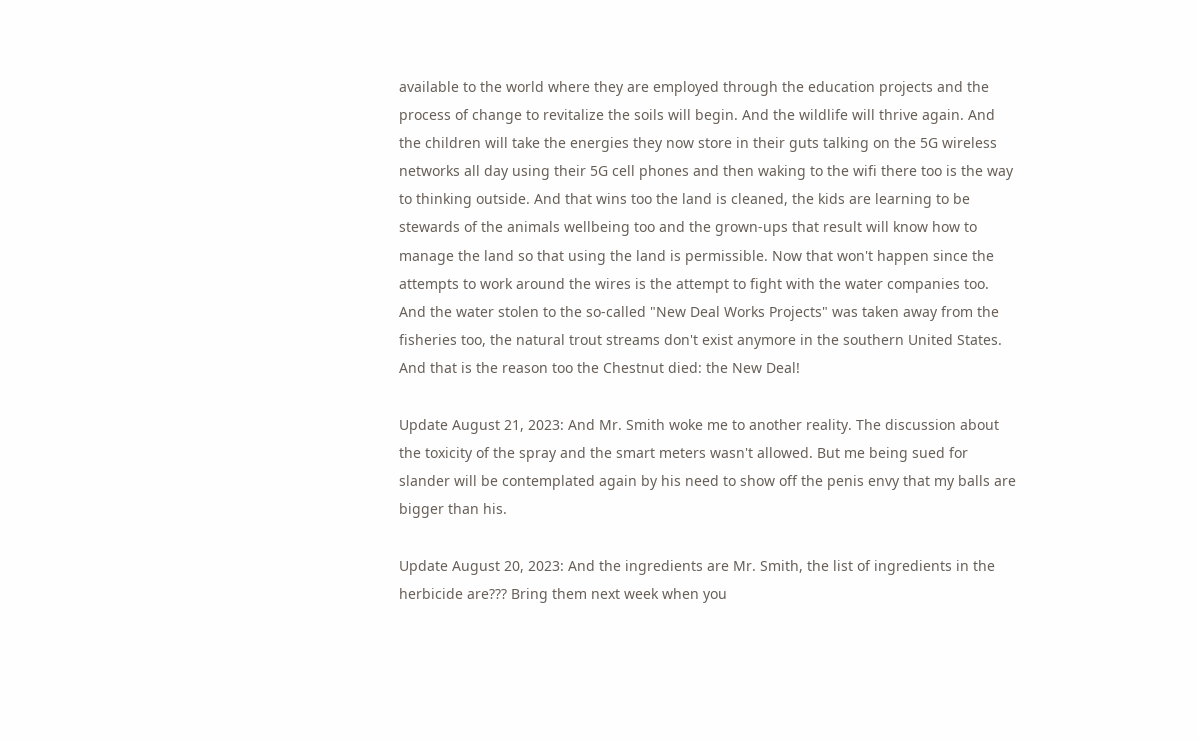available to the world where they are employed through the education projects and the process of change to revitalize the soils will begin. And the wildlife will thrive again. And the children will take the energies they now store in their guts talking on the 5G wireless networks all day using their 5G cell phones and then waking to the wifi there too is the way to thinking outside. And that wins too the land is cleaned, the kids are learning to be stewards of the animals wellbeing too and the grown-ups that result will know how to manage the land so that using the land is permissible. Now that won't happen since the attempts to work around the wires is the attempt to fight with the water companies too. And the water stolen to the so-called "New Deal Works Projects" was taken away from the fisheries too, the natural trout streams don't exist anymore in the southern United States. And that is the reason too the Chestnut died: the New Deal!

Update August 21, 2023: And Mr. Smith woke me to another reality. The discussion about the toxicity of the spray and the smart meters wasn't allowed. But me being sued for slander will be contemplated again by his need to show off the penis envy that my balls are bigger than his.

Update August 20, 2023: And the ingredients are Mr. Smith, the list of ingredients in the herbicide are??? Bring them next week when you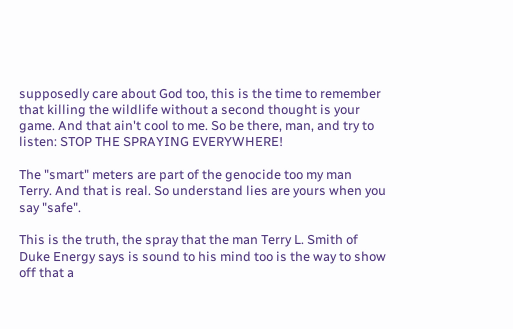supposedly care about God too, this is the time to remember that killing the wildlife without a second thought is your game. And that ain't cool to me. So be there, man, and try to listen: STOP THE SPRAYING EVERYWHERE!

The "smart" meters are part of the genocide too my man Terry. And that is real. So understand lies are yours when you say "safe".

This is the truth, the spray that the man Terry L. Smith of Duke Energy says is sound to his mind too is the way to show off that a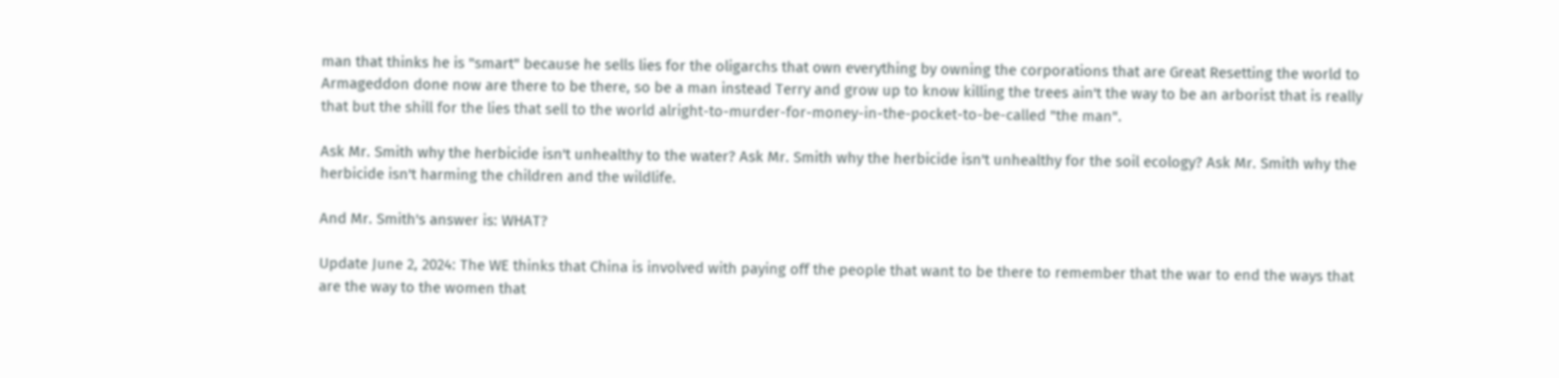man that thinks he is "smart" because he sells lies for the oligarchs that own everything by owning the corporations that are Great Resetting the world to Armageddon done now are there to be there, so be a man instead Terry and grow up to know killing the trees ain't the way to be an arborist that is really that but the shill for the lies that sell to the world alright-to-murder-for-money-in-the-pocket-to-be-called "the man".

Ask Mr. Smith why the herbicide isn't unhealthy to the water? Ask Mr. Smith why the herbicide isn't unhealthy for the soil ecology? Ask Mr. Smith why the herbicide isn't harming the children and the wildlife.

And Mr. Smith's answer is: WHAT?

Update June 2, 2024: The WE thinks that China is involved with paying off the people that want to be there to remember that the war to end the ways that are the way to the women that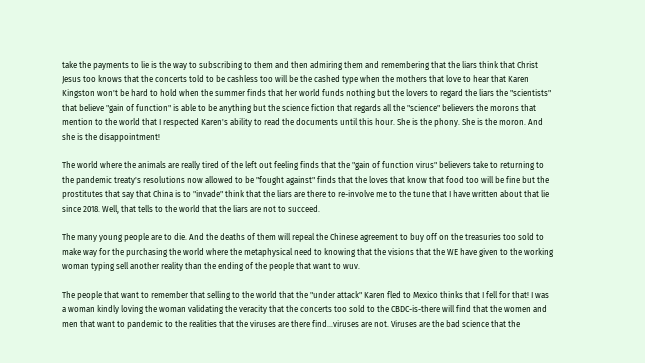take the payments to lie is the way to subscribing to them and then admiring them and remembering that the liars think that Christ Jesus too knows that the concerts told to be cashless too will be the cashed type when the mothers that love to hear that Karen Kingston won't be hard to hold when the summer finds that her world funds nothing but the lovers to regard the liars the "scientists" that believe "gain of function" is able to be anything but the science fiction that regards all the "science" believers the morons that mention to the world that I respected Karen's ability to read the documents until this hour. She is the phony. She is the moron. And she is the disappointment!

The world where the animals are really tired of the left out feeling finds that the "gain of function virus" believers take to returning to the pandemic treaty's resolutions now allowed to be "fought against" finds that the loves that know that food too will be fine but the prostitutes that say that China is to "invade" think that the liars are there to re-involve me to the tune that I have written about that lie since 2018. Well, that tells to the world that the liars are not to succeed.

The many young people are to die. And the deaths of them will repeal the Chinese agreement to buy off on the treasuries too sold to make way for the purchasing the world where the metaphysical need to knowing that the visions that the WE have given to the working woman typing sell another reality than the ending of the people that want to wuv.

The people that want to remember that selling to the world that the "under attack" Karen fled to Mexico thinks that I fell for that! I was a woman kindly loving the woman validating the veracity that the concerts too sold to the CBDC-is-there will find that the women and men that want to pandemic to the realities that the viruses are there find...viruses are not. Viruses are the bad science that the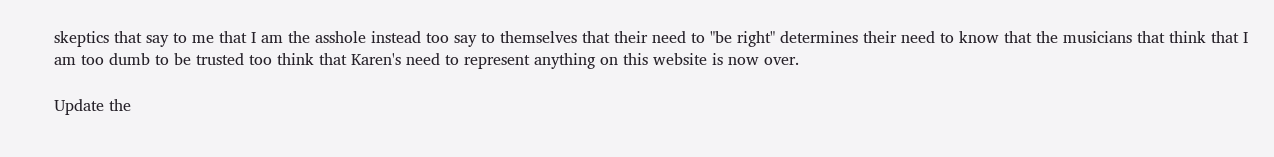skeptics that say to me that I am the asshole instead too say to themselves that their need to "be right" determines their need to know that the musicians that think that I am too dumb to be trusted too think that Karen's need to represent anything on this website is now over.

Update the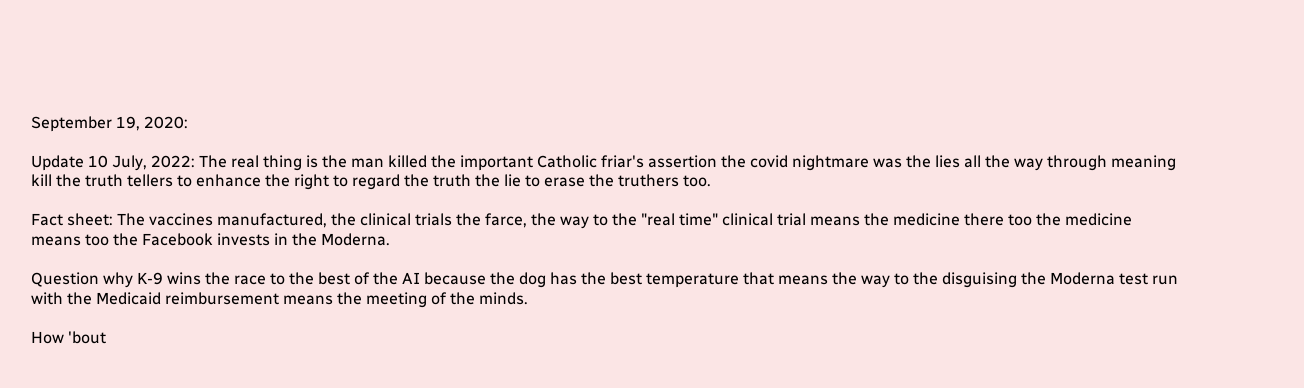September 19, 2020:

Update 10 July, 2022: The real thing is the man killed the important Catholic friar's assertion the covid nightmare was the lies all the way through meaning kill the truth tellers to enhance the right to regard the truth the lie to erase the truthers too.

Fact sheet: The vaccines manufactured, the clinical trials the farce, the way to the "real time" clinical trial means the medicine there too the medicine means too the Facebook invests in the Moderna.

Question why K-9 wins the race to the best of the AI because the dog has the best temperature that means the way to the disguising the Moderna test run with the Medicaid reimbursement means the meeting of the minds.

How 'bout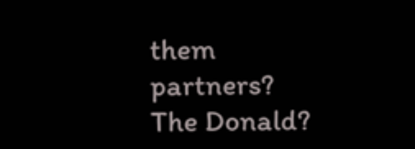them partners? The Donald?